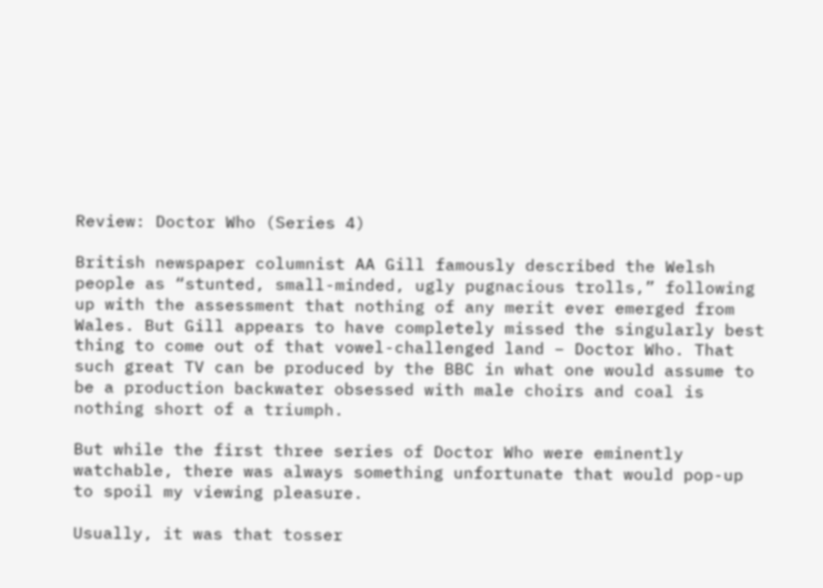Review: Doctor Who (Series 4)

British newspaper columnist AA Gill famously described the Welsh people as “stunted, small-minded, ugly pugnacious trolls,” following up with the assessment that nothing of any merit ever emerged from Wales. But Gill appears to have completely missed the singularly best thing to come out of that vowel-challenged land – Doctor Who. That such great TV can be produced by the BBC in what one would assume to be a production backwater obsessed with male choirs and coal is nothing short of a triumph.

But while the first three series of Doctor Who were eminently watchable, there was always something unfortunate that would pop-up to spoil my viewing pleasure.

Usually, it was that tosser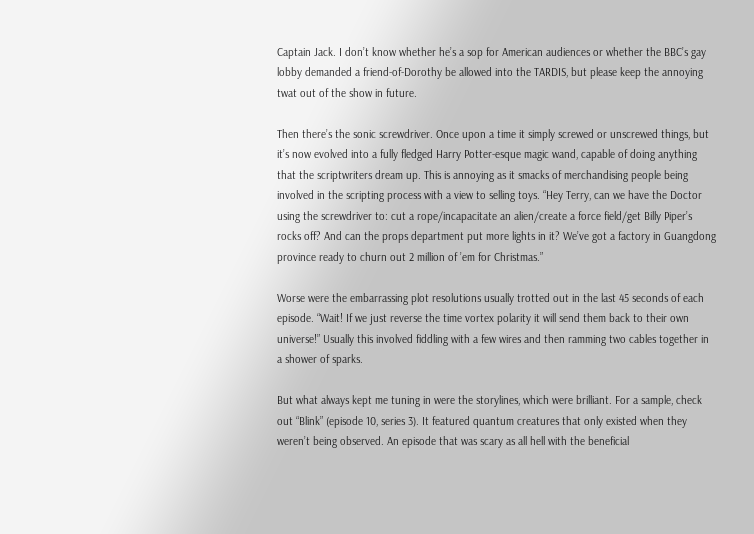Captain Jack. I don’t know whether he’s a sop for American audiences or whether the BBC’s gay lobby demanded a friend-of-Dorothy be allowed into the TARDIS, but please keep the annoying twat out of the show in future.

Then there’s the sonic screwdriver. Once upon a time it simply screwed or unscrewed things, but it’s now evolved into a fully fledged Harry Potter-esque magic wand, capable of doing anything that the scriptwriters dream up. This is annoying as it smacks of merchandising people being involved in the scripting process with a view to selling toys. “Hey Terry, can we have the Doctor using the screwdriver to: cut a rope/incapacitate an alien/create a force field/get Billy Piper’s rocks off? And can the props department put more lights in it? We’ve got a factory in Guangdong province ready to churn out 2 million of ’em for Christmas.”

Worse were the embarrassing plot resolutions usually trotted out in the last 45 seconds of each episode. “Wait! If we just reverse the time vortex polarity it will send them back to their own universe!” Usually this involved fiddling with a few wires and then ramming two cables together in a shower of sparks.

But what always kept me tuning in were the storylines, which were brilliant. For a sample, check out “Blink” (episode 10, series 3). It featured quantum creatures that only existed when they weren’t being observed. An episode that was scary as all hell with the beneficial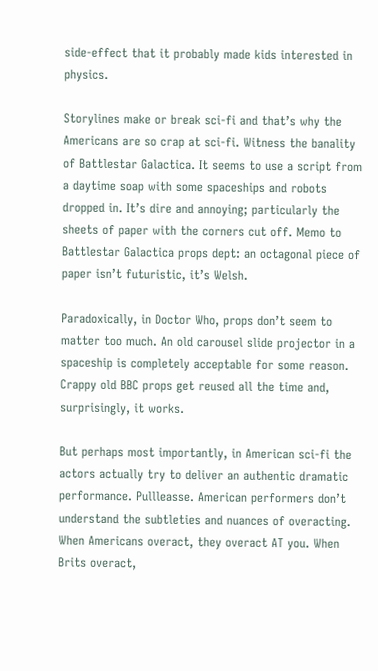side-effect that it probably made kids interested in physics.

Storylines make or break sci-fi and that’s why the Americans are so crap at sci-fi. Witness the banality of Battlestar Galactica. It seems to use a script from a daytime soap with some spaceships and robots dropped in. It’s dire and annoying; particularly the sheets of paper with the corners cut off. Memo to Battlestar Galactica props dept: an octagonal piece of paper isn’t futuristic, it’s Welsh.

Paradoxically, in Doctor Who, props don’t seem to matter too much. An old carousel slide projector in a spaceship is completely acceptable for some reason. Crappy old BBC props get reused all the time and, surprisingly, it works.

But perhaps most importantly, in American sci-fi the actors actually try to deliver an authentic dramatic performance. Pullleasse. American performers don’t understand the subtleties and nuances of overacting. When Americans overact, they overact AT you. When Brits overact,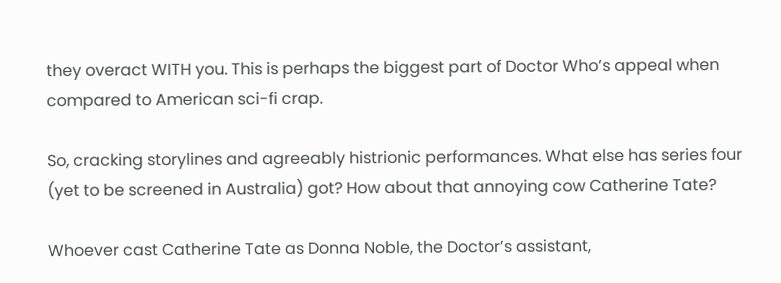they overact WITH you. This is perhaps the biggest part of Doctor Who’s appeal when compared to American sci-fi crap.

So, cracking storylines and agreeably histrionic performances. What else has series four (yet to be screened in Australia) got? How about that annoying cow Catherine Tate?

Whoever cast Catherine Tate as Donna Noble, the Doctor’s assistant,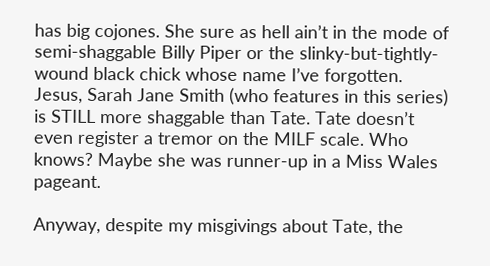has big cojones. She sure as hell ain’t in the mode of semi-shaggable Billy Piper or the slinky-but-tightly-wound black chick whose name I’ve forgotten. Jesus, Sarah Jane Smith (who features in this series) is STILL more shaggable than Tate. Tate doesn’t even register a tremor on the MILF scale. Who knows? Maybe she was runner-up in a Miss Wales pageant.

Anyway, despite my misgivings about Tate, the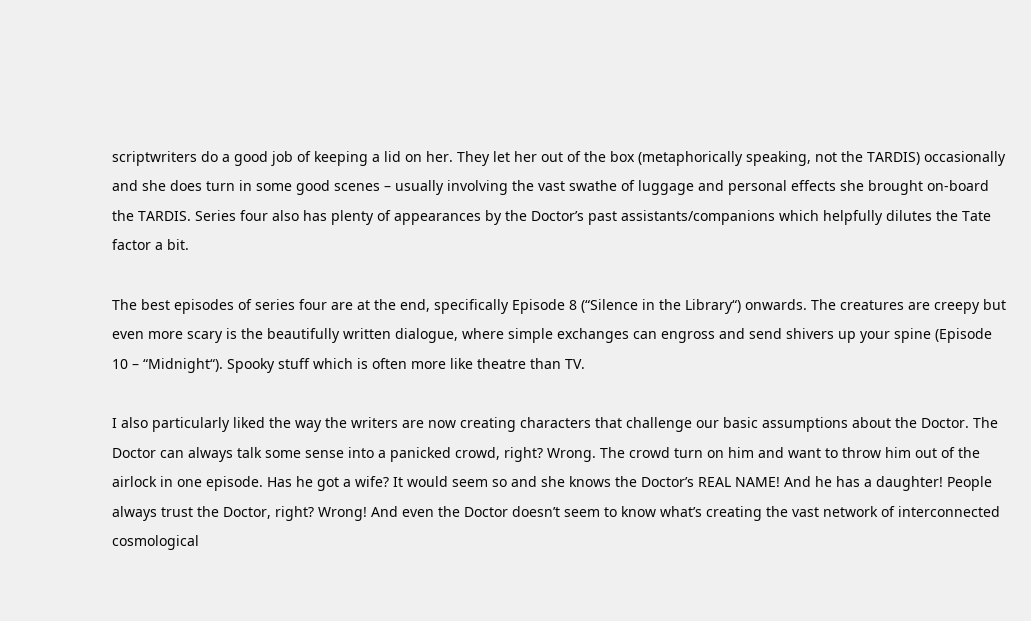scriptwriters do a good job of keeping a lid on her. They let her out of the box (metaphorically speaking, not the TARDIS) occasionally and she does turn in some good scenes – usually involving the vast swathe of luggage and personal effects she brought on-board the TARDIS. Series four also has plenty of appearances by the Doctor’s past assistants/companions which helpfully dilutes the Tate factor a bit.

The best episodes of series four are at the end, specifically Episode 8 (“Silence in the Library“) onwards. The creatures are creepy but even more scary is the beautifully written dialogue, where simple exchanges can engross and send shivers up your spine (Episode 10 – “Midnight“). Spooky stuff which is often more like theatre than TV.

I also particularly liked the way the writers are now creating characters that challenge our basic assumptions about the Doctor. The Doctor can always talk some sense into a panicked crowd, right? Wrong. The crowd turn on him and want to throw him out of the airlock in one episode. Has he got a wife? It would seem so and she knows the Doctor’s REAL NAME! And he has a daughter! People always trust the Doctor, right? Wrong! And even the Doctor doesn’t seem to know what’s creating the vast network of interconnected cosmological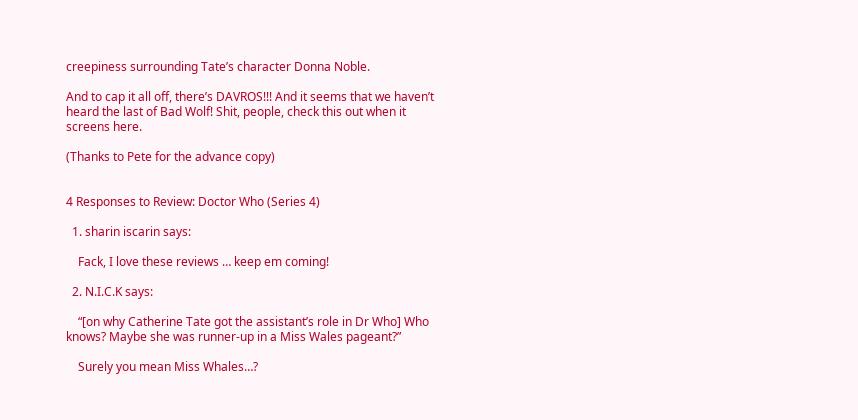creepiness surrounding Tate’s character Donna Noble.

And to cap it all off, there’s DAVROS!!! And it seems that we haven’t heard the last of Bad Wolf! Shit, people, check this out when it screens here.

(Thanks to Pete for the advance copy)


4 Responses to Review: Doctor Who (Series 4)

  1. sharin iscarin says:

    Fack, I love these reviews … keep em coming!

  2. N.I.C.K says:

    “[on why Catherine Tate got the assistant’s role in Dr Who] Who knows? Maybe she was runner-up in a Miss Wales pageant?”

    Surely you mean Miss Whales…?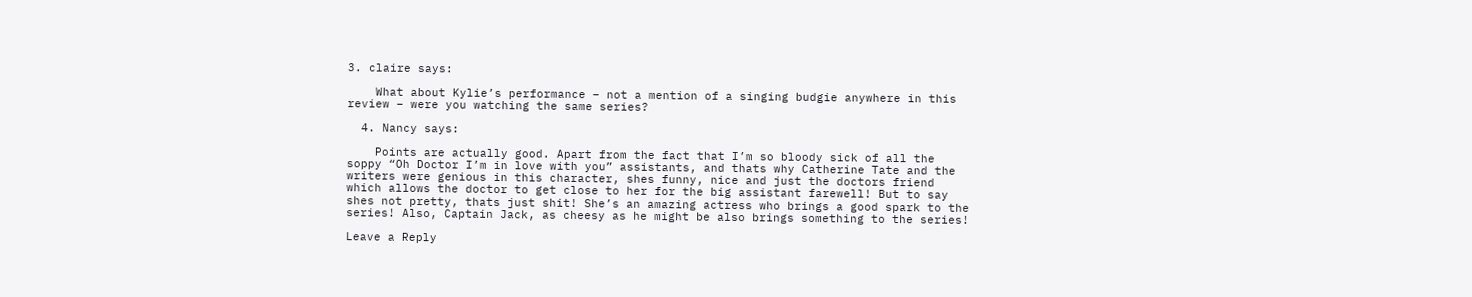3. claire says:

    What about Kylie’s performance – not a mention of a singing budgie anywhere in this review – were you watching the same series?

  4. Nancy says:

    Points are actually good. Apart from the fact that I’m so bloody sick of all the soppy “Oh Doctor I’m in love with you” assistants, and thats why Catherine Tate and the writers were genious in this character, shes funny, nice and just the doctors friend which allows the doctor to get close to her for the big assistant farewell! But to say shes not pretty, thats just shit! She’s an amazing actress who brings a good spark to the series! Also, Captain Jack, as cheesy as he might be also brings something to the series!

Leave a Reply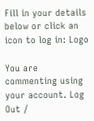Fill in your details below or click an icon to log in: Logo

You are commenting using your account. Log Out /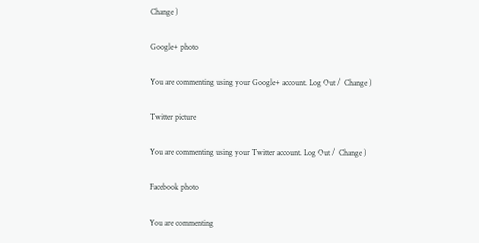Change )

Google+ photo

You are commenting using your Google+ account. Log Out /  Change )

Twitter picture

You are commenting using your Twitter account. Log Out /  Change )

Facebook photo

You are commenting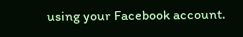using your Facebook account.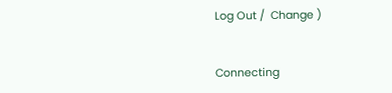Log Out /  Change )


Connecting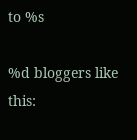to %s

%d bloggers like this: